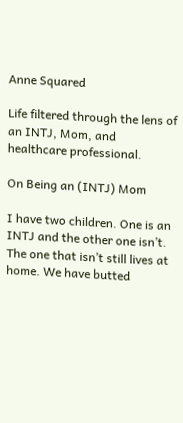Anne Squared

Life filtered through the lens of an INTJ, Mom, and healthcare professional.

On Being an (INTJ) Mom

I have two children. One is an INTJ and the other one isn’t. The one that isn’t still lives at home. We have butted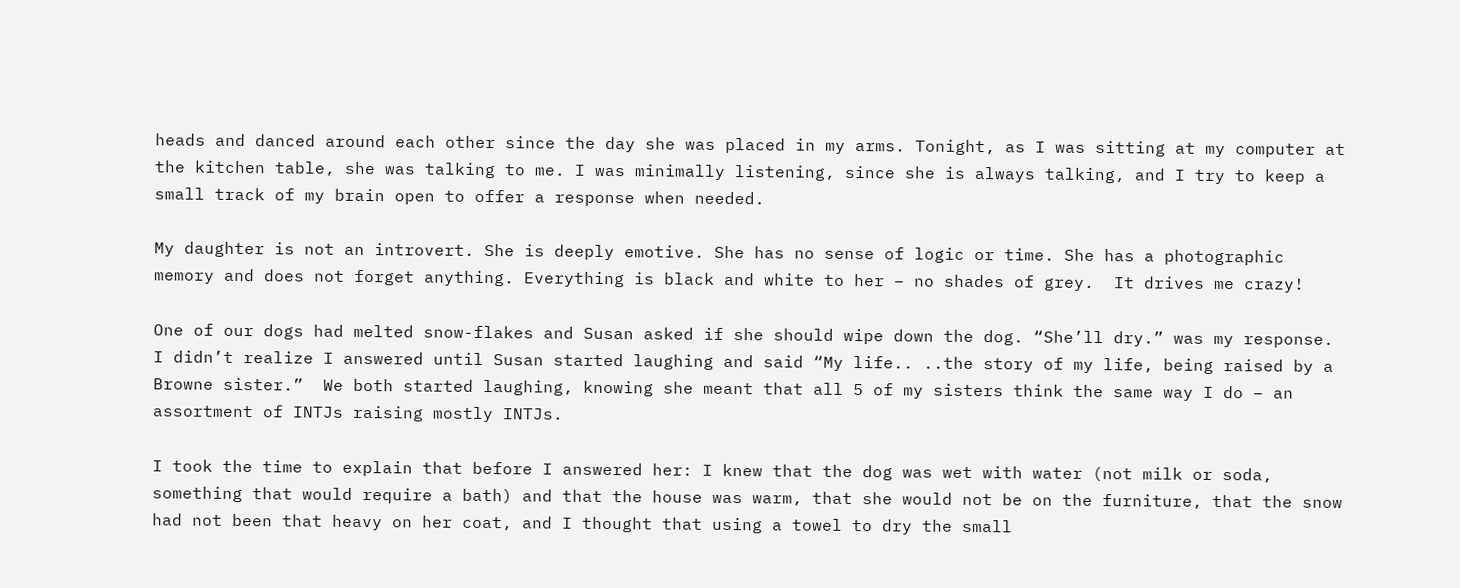heads and danced around each other since the day she was placed in my arms. Tonight, as I was sitting at my computer at the kitchen table, she was talking to me. I was minimally listening, since she is always talking, and I try to keep a small track of my brain open to offer a response when needed.

My daughter is not an introvert. She is deeply emotive. She has no sense of logic or time. She has a photographic memory and does not forget anything. Everything is black and white to her – no shades of grey.  It drives me crazy!

One of our dogs had melted snow-flakes and Susan asked if she should wipe down the dog. “She’ll dry.” was my response. I didn’t realize I answered until Susan started laughing and said “My life.. ..the story of my life, being raised by a Browne sister.”  We both started laughing, knowing she meant that all 5 of my sisters think the same way I do – an assortment of INTJs raising mostly INTJs.

I took the time to explain that before I answered her: I knew that the dog was wet with water (not milk or soda, something that would require a bath) and that the house was warm, that she would not be on the furniture, that the snow had not been that heavy on her coat, and I thought that using a towel to dry the small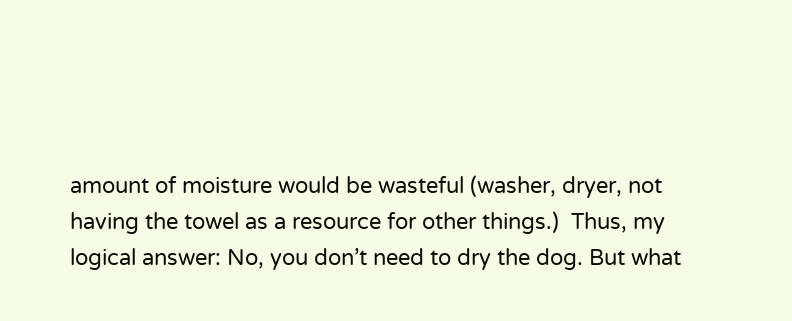amount of moisture would be wasteful (washer, dryer, not having the towel as a resource for other things.)  Thus, my logical answer: No, you don’t need to dry the dog. But what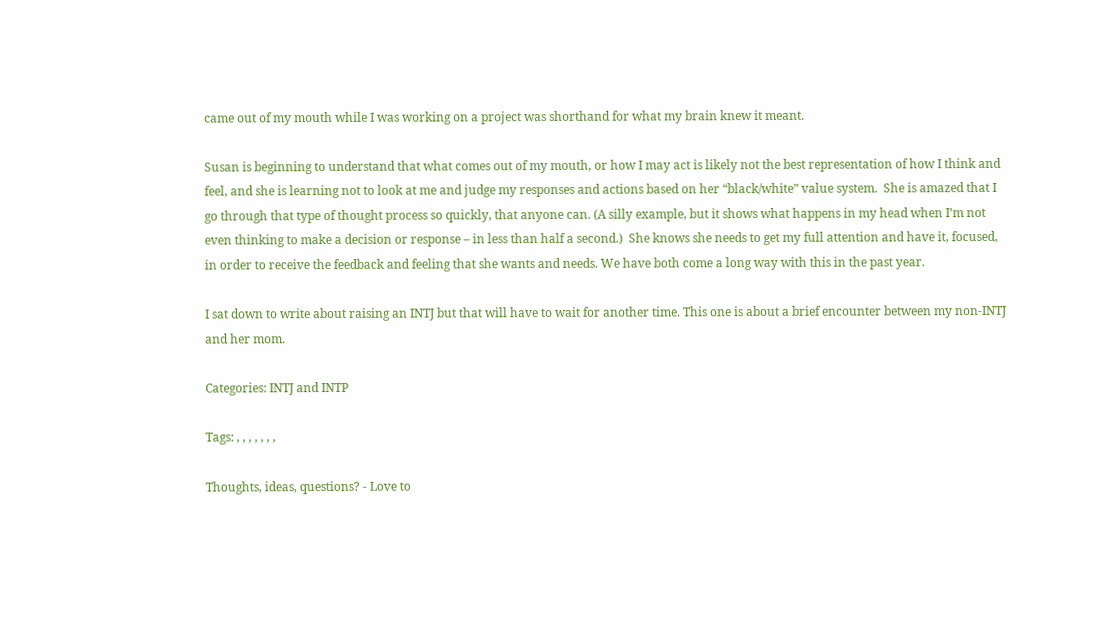came out of my mouth while I was working on a project was shorthand for what my brain knew it meant.

Susan is beginning to understand that what comes out of my mouth, or how I may act is likely not the best representation of how I think and feel, and she is learning not to look at me and judge my responses and actions based on her “black/white” value system.  She is amazed that I go through that type of thought process so quickly, that anyone can. (A silly example, but it shows what happens in my head when I’m not even thinking to make a decision or response – in less than half a second.)  She knows she needs to get my full attention and have it, focused, in order to receive the feedback and feeling that she wants and needs. We have both come a long way with this in the past year.

I sat down to write about raising an INTJ but that will have to wait for another time. This one is about a brief encounter between my non-INTJ and her mom.

Categories: INTJ and INTP

Tags: , , , , , , ,

Thoughts, ideas, questions? - Love to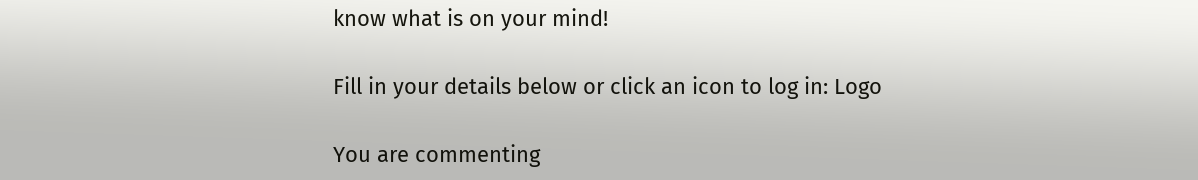know what is on your mind!

Fill in your details below or click an icon to log in: Logo

You are commenting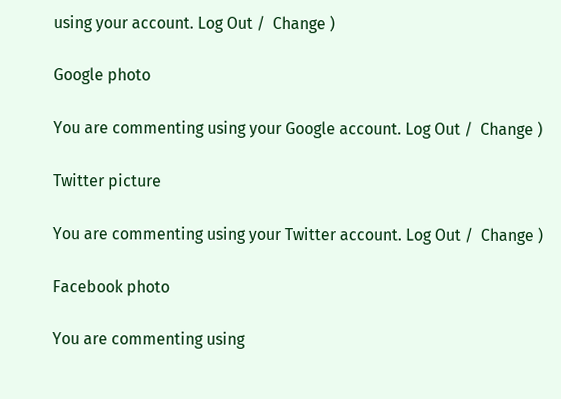using your account. Log Out /  Change )

Google photo

You are commenting using your Google account. Log Out /  Change )

Twitter picture

You are commenting using your Twitter account. Log Out /  Change )

Facebook photo

You are commenting using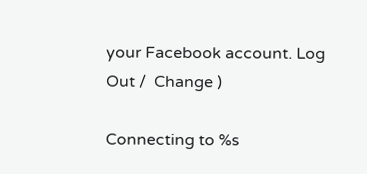your Facebook account. Log Out /  Change )

Connecting to %s